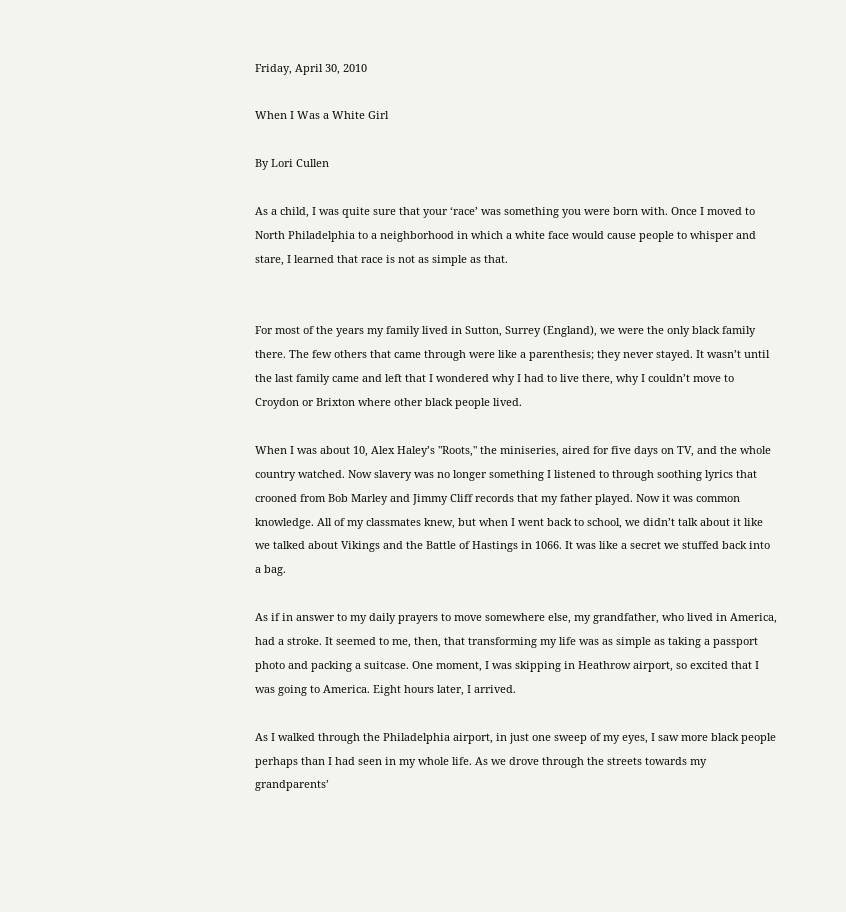Friday, April 30, 2010

When I Was a White Girl

By Lori Cullen

As a child, I was quite sure that your ‘race’ was something you were born with. Once I moved to North Philadelphia to a neighborhood in which a white face would cause people to whisper and stare, I learned that race is not as simple as that.


For most of the years my family lived in Sutton, Surrey (England), we were the only black family there. The few others that came through were like a parenthesis; they never stayed. It wasn’t until the last family came and left that I wondered why I had to live there, why I couldn’t move to Croydon or Brixton where other black people lived.

When I was about 10, Alex Haley’s "Roots," the miniseries, aired for five days on TV, and the whole country watched. Now slavery was no longer something I listened to through soothing lyrics that crooned from Bob Marley and Jimmy Cliff records that my father played. Now it was common knowledge. All of my classmates knew, but when I went back to school, we didn’t talk about it like we talked about Vikings and the Battle of Hastings in 1066. It was like a secret we stuffed back into a bag.

As if in answer to my daily prayers to move somewhere else, my grandfather, who lived in America, had a stroke. It seemed to me, then, that transforming my life was as simple as taking a passport photo and packing a suitcase. One moment, I was skipping in Heathrow airport, so excited that I was going to America. Eight hours later, I arrived.

As I walked through the Philadelphia airport, in just one sweep of my eyes, I saw more black people perhaps than I had seen in my whole life. As we drove through the streets towards my grandparents’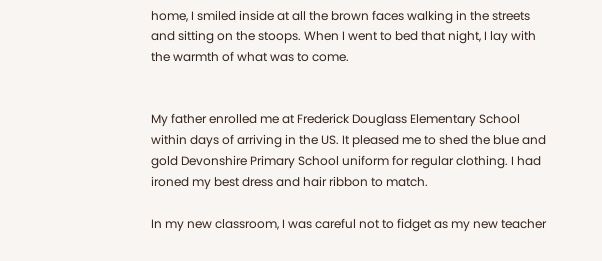home, I smiled inside at all the brown faces walking in the streets and sitting on the stoops. When I went to bed that night, I lay with the warmth of what was to come.


My father enrolled me at Frederick Douglass Elementary School within days of arriving in the US. It pleased me to shed the blue and gold Devonshire Primary School uniform for regular clothing. I had ironed my best dress and hair ribbon to match.

In my new classroom, I was careful not to fidget as my new teacher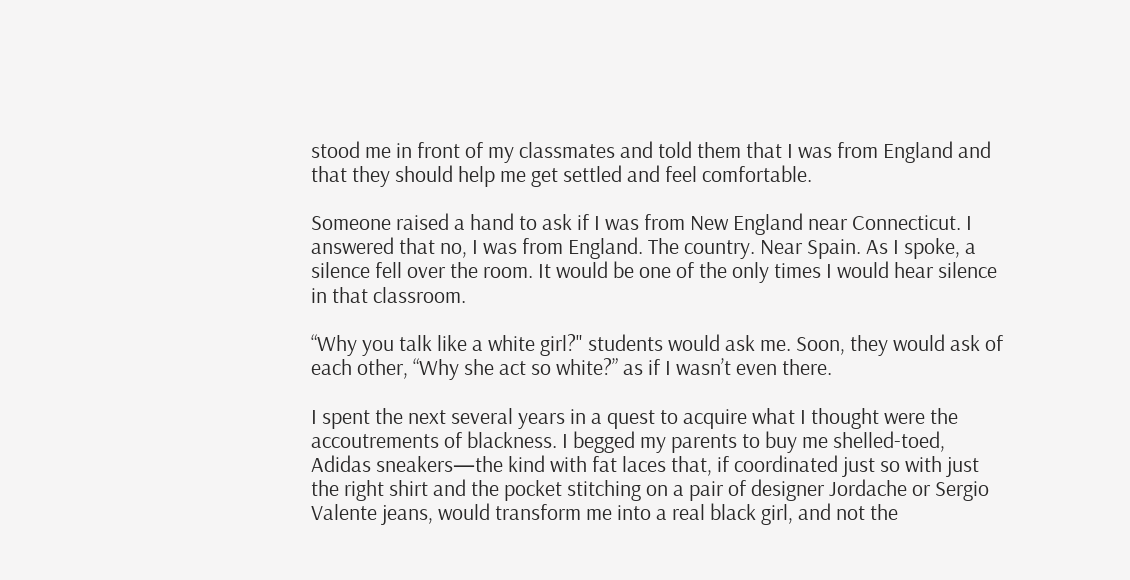stood me in front of my classmates and told them that I was from England and that they should help me get settled and feel comfortable.

Someone raised a hand to ask if I was from New England near Connecticut. I answered that no, I was from England. The country. Near Spain. As I spoke, a silence fell over the room. It would be one of the only times I would hear silence in that classroom.

“Why you talk like a white girl?" students would ask me. Soon, they would ask of each other, “Why she act so white?” as if I wasn’t even there.

I spent the next several years in a quest to acquire what I thought were the accoutrements of blackness. I begged my parents to buy me shelled-toed, Adidas sneakers—the kind with fat laces that, if coordinated just so with just the right shirt and the pocket stitching on a pair of designer Jordache or Sergio Valente jeans, would transform me into a real black girl, and not the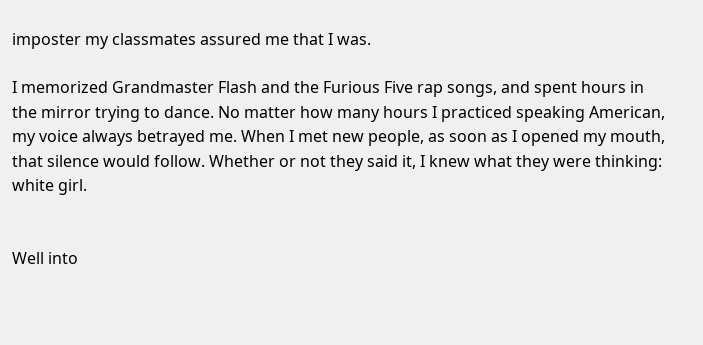imposter my classmates assured me that I was.

I memorized Grandmaster Flash and the Furious Five rap songs, and spent hours in the mirror trying to dance. No matter how many hours I practiced speaking American, my voice always betrayed me. When I met new people, as soon as I opened my mouth, that silence would follow. Whether or not they said it, I knew what they were thinking: white girl.


Well into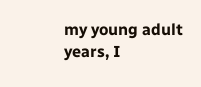my young adult years, I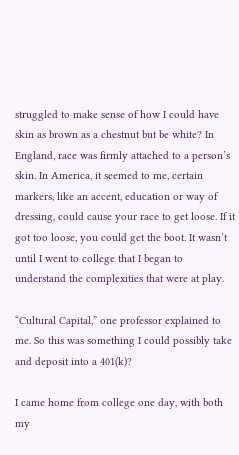struggled to make sense of how I could have skin as brown as a chestnut but be white? In England, race was firmly attached to a person’s skin. In America, it seemed to me, certain markers, like an accent, education or way of dressing, could cause your race to get loose. If it got too loose, you could get the boot. It wasn’t until I went to college that I began to understand the complexities that were at play.

“Cultural Capital,” one professor explained to me. So this was something I could possibly take and deposit into a 401(k)?

I came home from college one day, with both my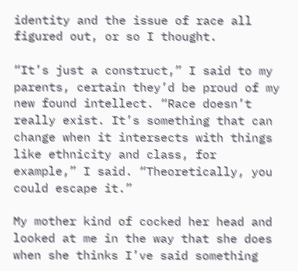identity and the issue of race all figured out, or so I thought.

“It’s just a construct,” I said to my parents, certain they’d be proud of my new found intellect. “Race doesn’t really exist. It’s something that can change when it intersects with things like ethnicity and class, for example,” I said. “Theoretically, you could escape it.”

My mother kind of cocked her head and looked at me in the way that she does when she thinks I’ve said something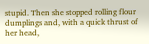stupid. Then she stopped rolling flour dumplings and, with a quick thrust of her head,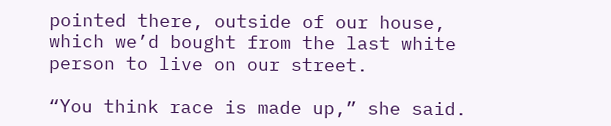pointed there, outside of our house, which we’d bought from the last white person to live on our street.

“You think race is made up,” she said.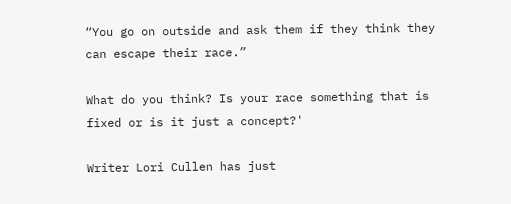“You go on outside and ask them if they think they can escape their race.”

What do you think? Is your race something that is fixed or is it just a concept?'

Writer Lori Cullen has just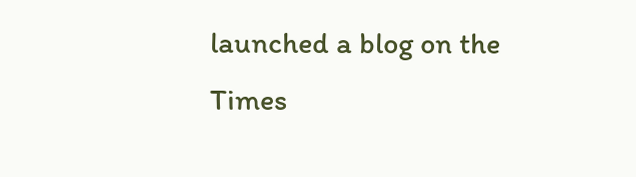launched a blog on the Times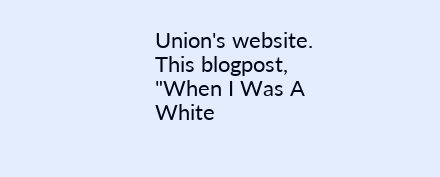Union's website. This blogpost, "When I Was A White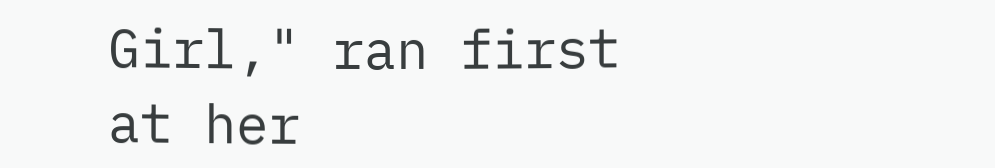Girl," ran first at her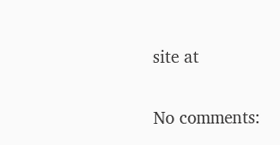site at

No comments: